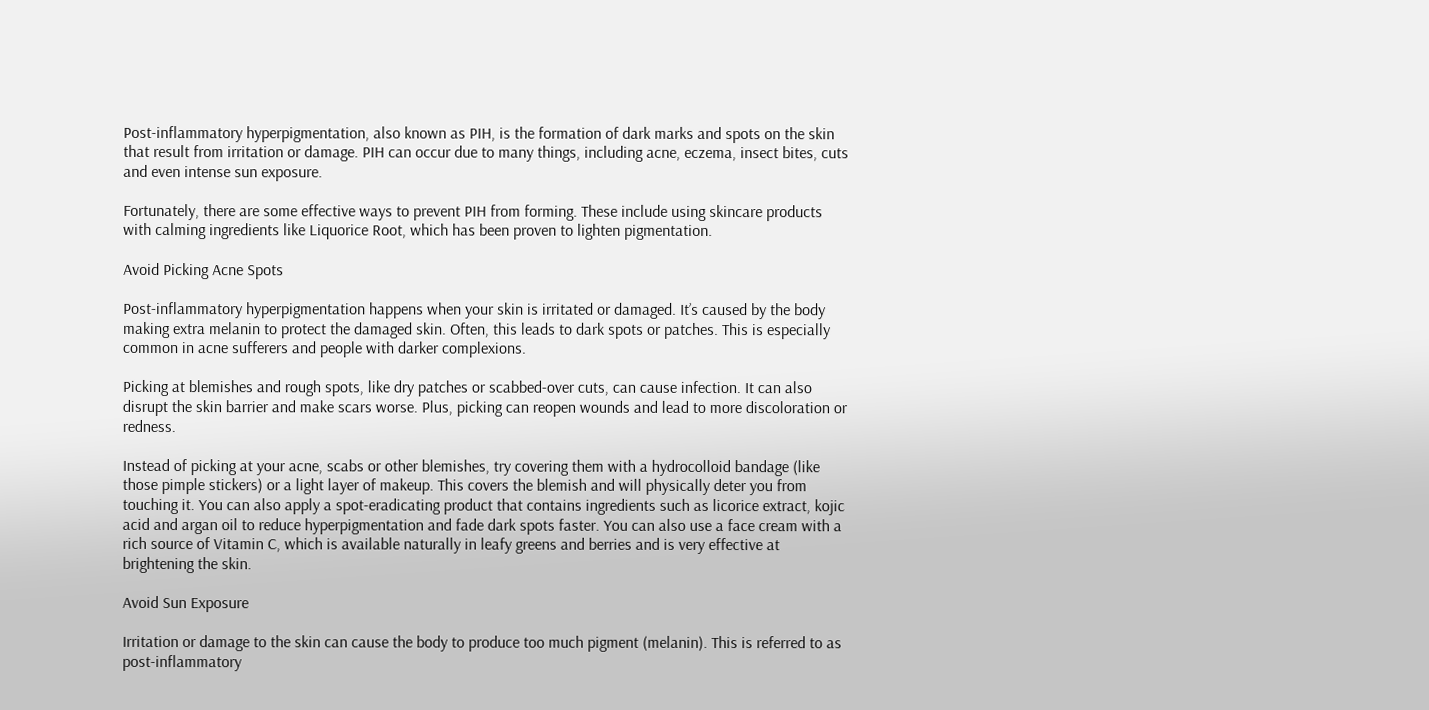Post-inflammatory hyperpigmentation, also known as PIH, is the formation of dark marks and spots on the skin that result from irritation or damage. PIH can occur due to many things, including acne, eczema, insect bites, cuts and even intense sun exposure.

Fortunately, there are some effective ways to prevent PIH from forming. These include using skincare products with calming ingredients like Liquorice Root, which has been proven to lighten pigmentation.

Avoid Picking Acne Spots

Post-inflammatory hyperpigmentation happens when your skin is irritated or damaged. It’s caused by the body making extra melanin to protect the damaged skin. Often, this leads to dark spots or patches. This is especially common in acne sufferers and people with darker complexions.

Picking at blemishes and rough spots, like dry patches or scabbed-over cuts, can cause infection. It can also disrupt the skin barrier and make scars worse. Plus, picking can reopen wounds and lead to more discoloration or redness.

Instead of picking at your acne, scabs or other blemishes, try covering them with a hydrocolloid bandage (like those pimple stickers) or a light layer of makeup. This covers the blemish and will physically deter you from touching it. You can also apply a spot-eradicating product that contains ingredients such as licorice extract, kojic acid and argan oil to reduce hyperpigmentation and fade dark spots faster. You can also use a face cream with a rich source of Vitamin C, which is available naturally in leafy greens and berries and is very effective at brightening the skin.

Avoid Sun Exposure

Irritation or damage to the skin can cause the body to produce too much pigment (melanin). This is referred to as post-inflammatory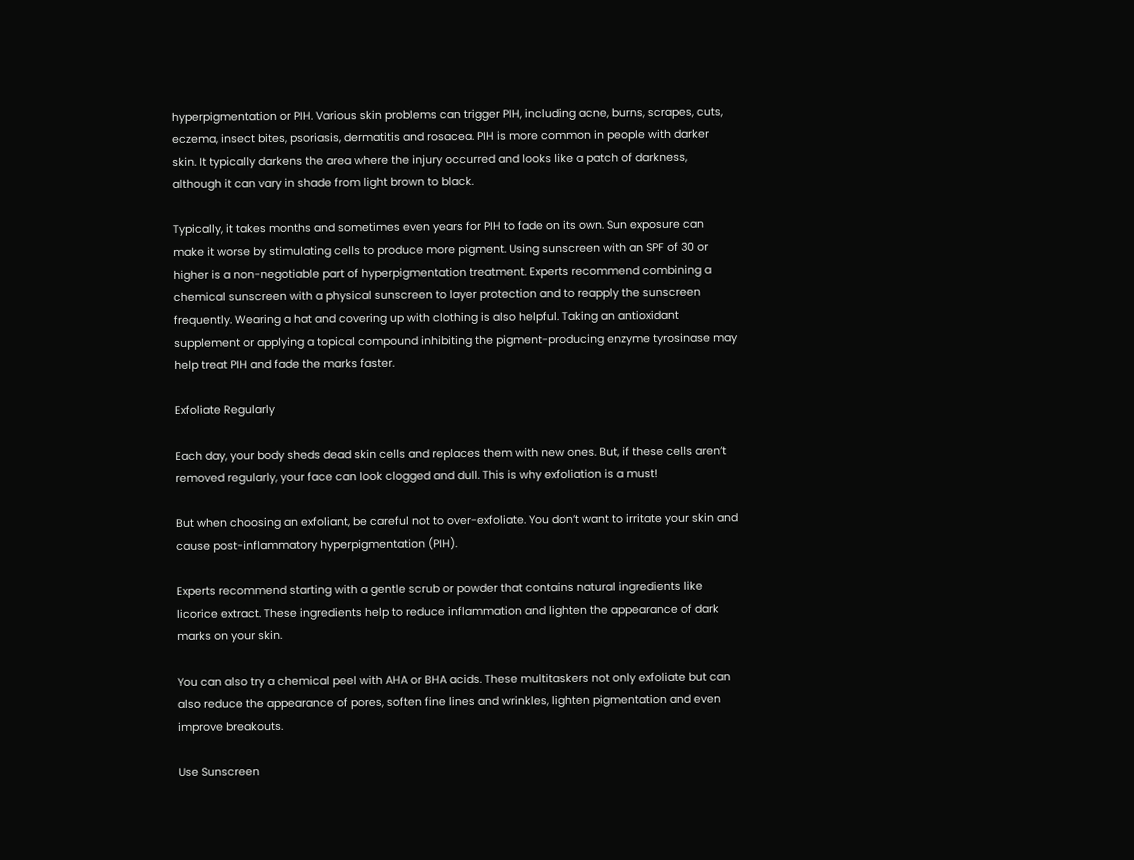hyperpigmentation or PIH. Various skin problems can trigger PIH, including acne, burns, scrapes, cuts, eczema, insect bites, psoriasis, dermatitis and rosacea. PIH is more common in people with darker skin. It typically darkens the area where the injury occurred and looks like a patch of darkness, although it can vary in shade from light brown to black.

Typically, it takes months and sometimes even years for PIH to fade on its own. Sun exposure can make it worse by stimulating cells to produce more pigment. Using sunscreen with an SPF of 30 or higher is a non-negotiable part of hyperpigmentation treatment. Experts recommend combining a chemical sunscreen with a physical sunscreen to layer protection and to reapply the sunscreen frequently. Wearing a hat and covering up with clothing is also helpful. Taking an antioxidant supplement or applying a topical compound inhibiting the pigment-producing enzyme tyrosinase may help treat PIH and fade the marks faster.

Exfoliate Regularly

Each day, your body sheds dead skin cells and replaces them with new ones. But, if these cells aren’t removed regularly, your face can look clogged and dull. This is why exfoliation is a must!

But when choosing an exfoliant, be careful not to over-exfoliate. You don’t want to irritate your skin and cause post-inflammatory hyperpigmentation (PIH).

Experts recommend starting with a gentle scrub or powder that contains natural ingredients like licorice extract. These ingredients help to reduce inflammation and lighten the appearance of dark marks on your skin.

You can also try a chemical peel with AHA or BHA acids. These multitaskers not only exfoliate but can also reduce the appearance of pores, soften fine lines and wrinkles, lighten pigmentation and even improve breakouts.

Use Sunscreen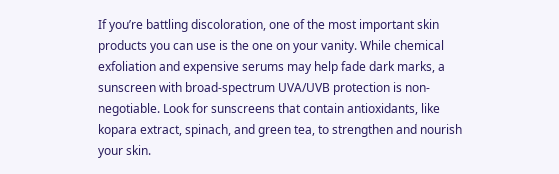If you’re battling discoloration, one of the most important skin products you can use is the one on your vanity. While chemical exfoliation and expensive serums may help fade dark marks, a sunscreen with broad-spectrum UVA/UVB protection is non-negotiable. Look for sunscreens that contain antioxidants, like kopara extract, spinach, and green tea, to strengthen and nourish your skin.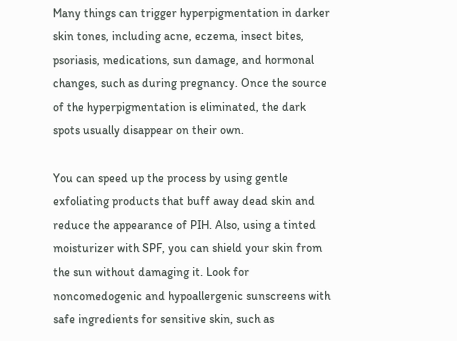Many things can trigger hyperpigmentation in darker skin tones, including acne, eczema, insect bites, psoriasis, medications, sun damage, and hormonal changes, such as during pregnancy. Once the source of the hyperpigmentation is eliminated, the dark spots usually disappear on their own.

You can speed up the process by using gentle exfoliating products that buff away dead skin and reduce the appearance of PIH. Also, using a tinted moisturizer with SPF, you can shield your skin from the sun without damaging it. Look for noncomedogenic and hypoallergenic sunscreens with safe ingredients for sensitive skin, such as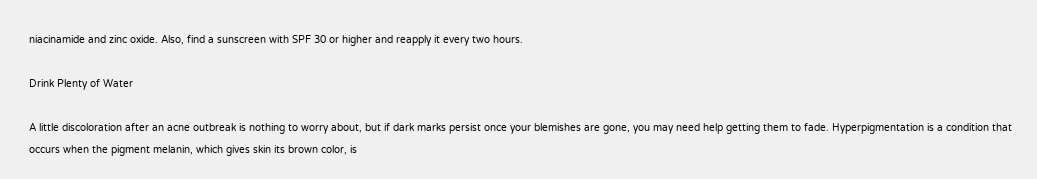niacinamide and zinc oxide. Also, find a sunscreen with SPF 30 or higher and reapply it every two hours.

Drink Plenty of Water

A little discoloration after an acne outbreak is nothing to worry about, but if dark marks persist once your blemishes are gone, you may need help getting them to fade. Hyperpigmentation is a condition that occurs when the pigment melanin, which gives skin its brown color, is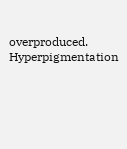overproduced. Hyperpigmentation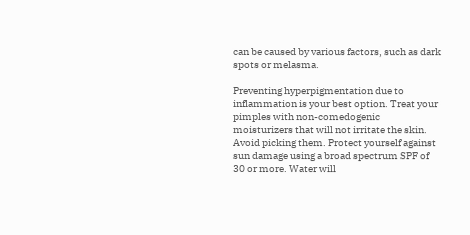can be caused by various factors, such as dark spots or melasma.

Preventing hyperpigmentation due to inflammation is your best option. Treat your pimples with non-comedogenic moisturizers that will not irritate the skin. Avoid picking them. Protect yourself against sun damage using a broad spectrum SPF of 30 or more. Water will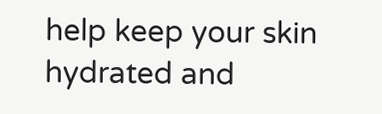help keep your skin hydrated and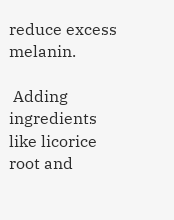reduce excess melanin.

 Adding ingredients like licorice root and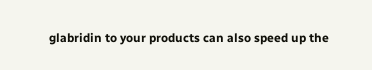glabridin to your products can also speed up the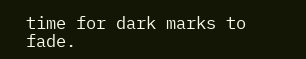time for dark marks to fade.